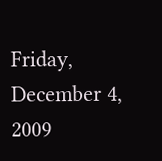Friday, December 4, 2009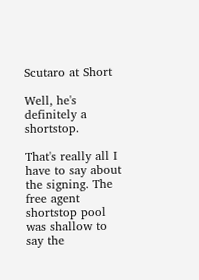Scutaro at Short

Well, he's definitely a shortstop.

That's really all I have to say about the signing. The free agent shortstop pool was shallow to say the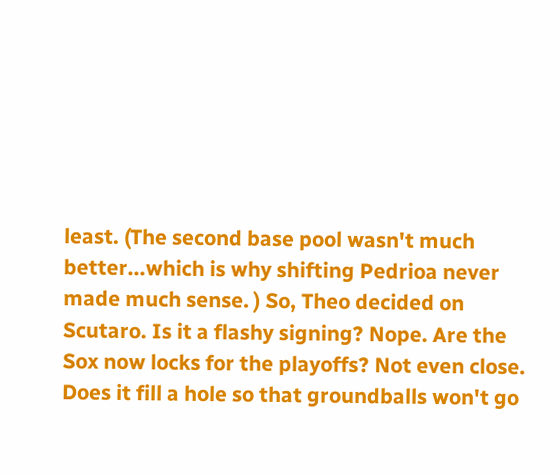least. (The second base pool wasn't much better...which is why shifting Pedrioa never made much sense. ) So, Theo decided on Scutaro. Is it a flashy signing? Nope. Are the Sox now locks for the playoffs? Not even close. Does it fill a hole so that groundballs won't go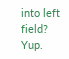into left field? Yup.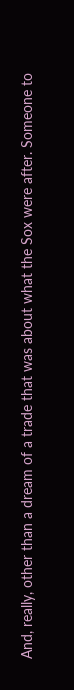And, really, other than a dream of a trade that was about what the Sox were after. Someone to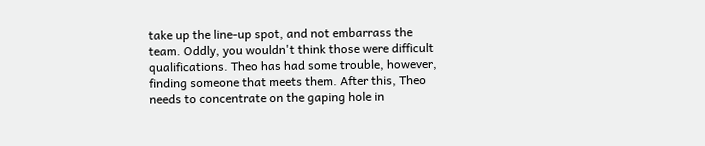take up the line-up spot, and not embarrass the team. Oddly, you wouldn't think those were difficult qualifications. Theo has had some trouble, however, finding someone that meets them. After this, Theo needs to concentrate on the gaping hole in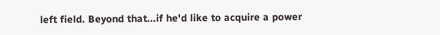left field. Beyond that...if he'd like to acquire a power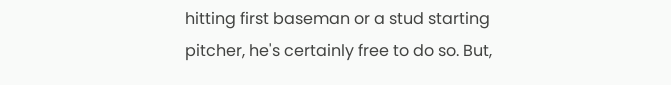hitting first baseman or a stud starting pitcher, he's certainly free to do so. But,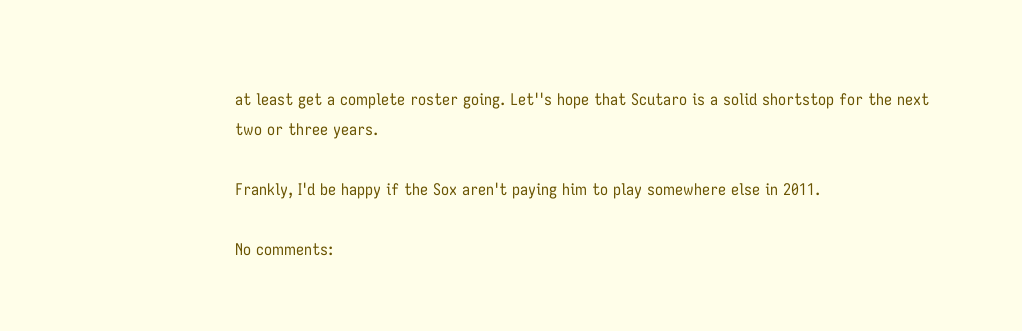at least get a complete roster going. Let''s hope that Scutaro is a solid shortstop for the next two or three years.

Frankly, I'd be happy if the Sox aren't paying him to play somewhere else in 2011.

No comments: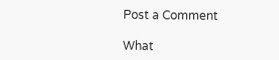Post a Comment

What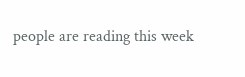people are reading this week